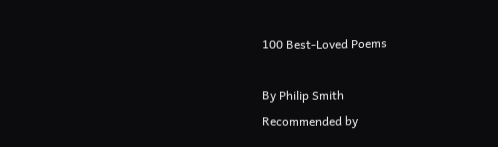100 Best-Loved Poems

By Philip Smith
Recommended by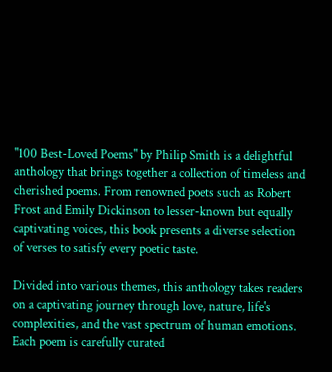"100 Best-Loved Poems" by Philip Smith is a delightful anthology that brings together a collection of timeless and cherished poems. From renowned poets such as Robert Frost and Emily Dickinson to lesser-known but equally captivating voices, this book presents a diverse selection of verses to satisfy every poetic taste.

Divided into various themes, this anthology takes readers on a captivating journey through love, nature, life's complexities, and the vast spectrum of human emotions. Each poem is carefully curated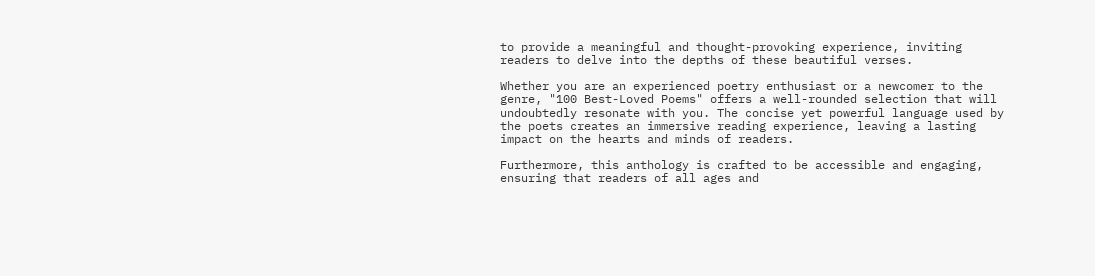to provide a meaningful and thought-provoking experience, inviting readers to delve into the depths of these beautiful verses.

Whether you are an experienced poetry enthusiast or a newcomer to the genre, "100 Best-Loved Poems" offers a well-rounded selection that will undoubtedly resonate with you. The concise yet powerful language used by the poets creates an immersive reading experience, leaving a lasting impact on the hearts and minds of readers.

Furthermore, this anthology is crafted to be accessible and engaging, ensuring that readers of all ages and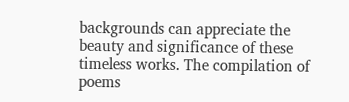backgrounds can appreciate the beauty and significance of these timeless works. The compilation of poems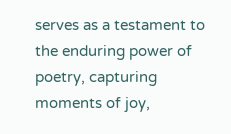serves as a testament to the enduring power of poetry, capturing moments of joy,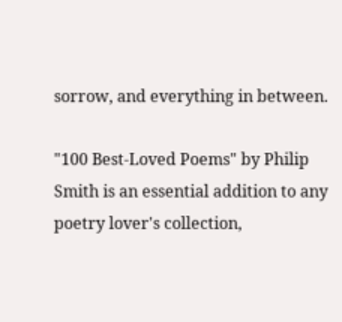sorrow, and everything in between.

"100 Best-Loved Poems" by Philip Smith is an essential addition to any poetry lover's collection,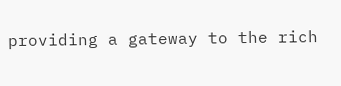providing a gateway to the rich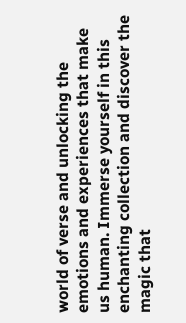world of verse and unlocking the emotions and experiences that make us human. Immerse yourself in this enchanting collection and discover the magic that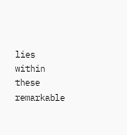lies within these remarkable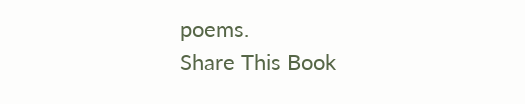poems.
Share This Book